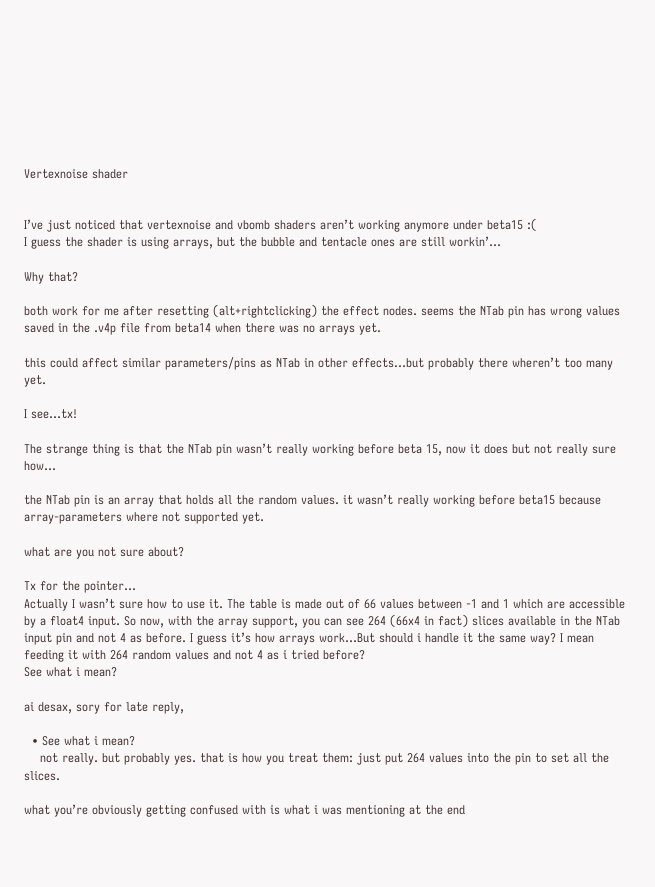Vertexnoise shader


I’ve just noticed that vertexnoise and vbomb shaders aren’t working anymore under beta15 :(
I guess the shader is using arrays, but the bubble and tentacle ones are still workin’…

Why that?

both work for me after resetting (alt+rightclicking) the effect nodes. seems the NTab pin has wrong values saved in the .v4p file from beta14 when there was no arrays yet.

this could affect similar parameters/pins as NTab in other effects…but probably there wheren’t too many yet.

I see…tx!

The strange thing is that the NTab pin wasn’t really working before beta 15, now it does but not really sure how…

the NTab pin is an array that holds all the random values. it wasn’t really working before beta15 because array-parameters where not supported yet.

what are you not sure about?

Tx for the pointer…
Actually I wasn’t sure how to use it. The table is made out of 66 values between -1 and 1 which are accessible by a float4 input. So now, with the array support, you can see 264 (66x4 in fact) slices available in the NTab input pin and not 4 as before. I guess it’s how arrays work…But should i handle it the same way? I mean feeding it with 264 random values and not 4 as i tried before?
See what i mean?

ai desax, sory for late reply,

  • See what i mean?
    not really. but probably yes. that is how you treat them: just put 264 values into the pin to set all the slices.

what you’re obviously getting confused with is what i was mentioning at the end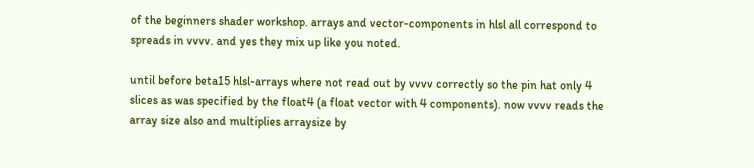of the beginners shader workshop. arrays and vector-components in hlsl all correspond to spreads in vvvv. and yes they mix up like you noted.

until before beta15 hlsl-arrays where not read out by vvvv correctly so the pin hat only 4 slices as was specified by the float4 (a float vector with 4 components). now vvvv reads the array size also and multiplies arraysize by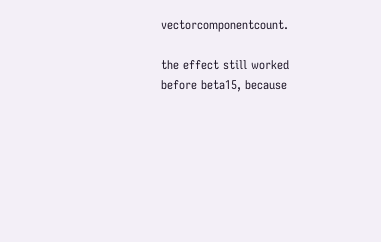vectorcomponentcount.

the effect still worked before beta15, because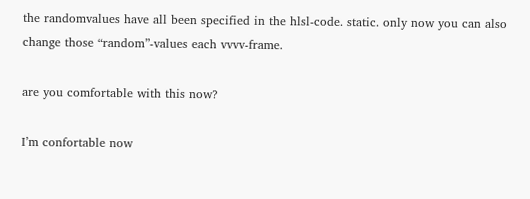the randomvalues have all been specified in the hlsl-code. static. only now you can also change those “random”-values each vvvv-frame.

are you comfortable with this now?

I’m confortable now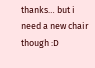thanks… but i need a new chair though :D